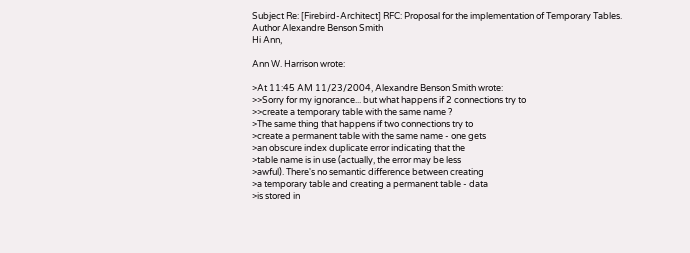Subject Re: [Firebird-Architect] RFC: Proposal for the implementation of Temporary Tables.
Author Alexandre Benson Smith
Hi Ann,

Ann W. Harrison wrote:

>At 11:45 AM 11/23/2004, Alexandre Benson Smith wrote:
>>Sorry for my ignorance... but what happens if 2 connections try to
>>create a temporary table with the same name ?
>The same thing that happens if two connections try to
>create a permanent table with the same name - one gets
>an obscure index duplicate error indicating that the
>table name is in use (actually, the error may be less
>awful). There's no semantic difference between creating
>a temporary table and creating a permanent table - data
>is stored in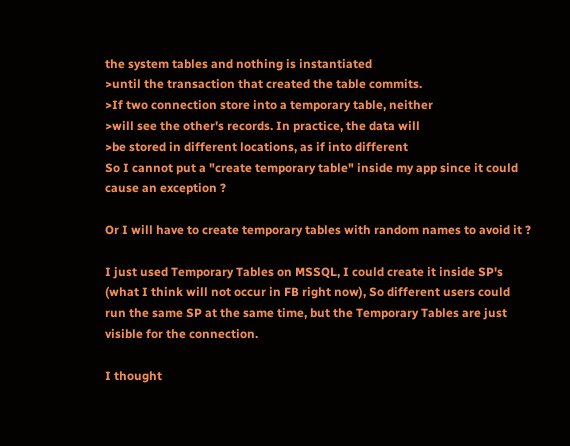the system tables and nothing is instantiated
>until the transaction that created the table commits.
>If two connection store into a temporary table, neither
>will see the other's records. In practice, the data will
>be stored in different locations, as if into different
So I cannot put a "create temporary table" inside my app since it could
cause an exception ?

Or I will have to create temporary tables with random names to avoid it ?

I just used Temporary Tables on MSSQL, I could create it inside SP's
(what I think will not occur in FB right now), So different users could
run the same SP at the same time, but the Temporary Tables are just
visible for the connection.

I thought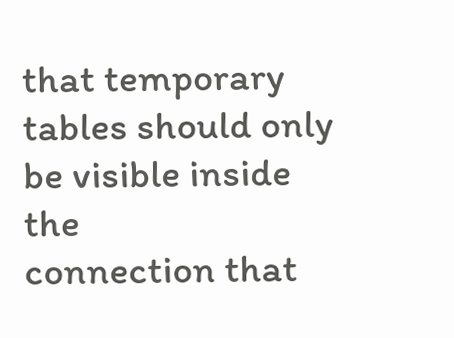that temporary tables should only be visible inside the
connection that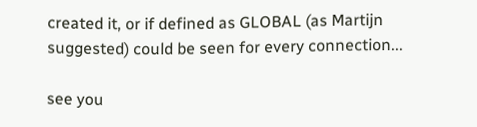created it, or if defined as GLOBAL (as Martijn
suggested) could be seen for every connection...

see you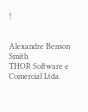!


Alexandre Benson Smith
THOR Software e Comercial Ltda.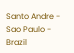Santo Andre - Sao Paulo - Brazil